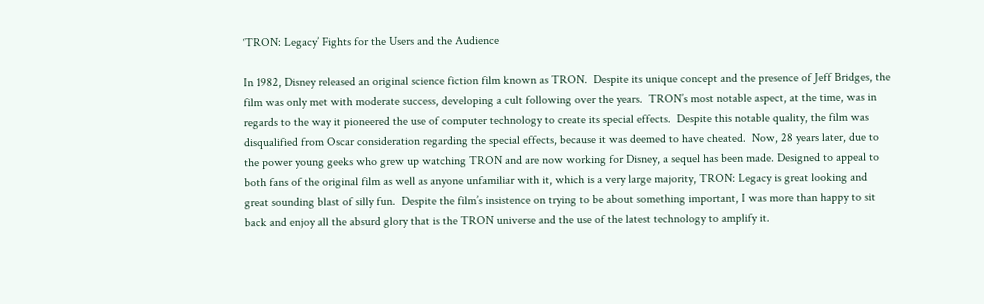‘TRON: Legacy’ Fights for the Users and the Audience

In 1982, Disney released an original science fiction film known as TRON.  Despite its unique concept and the presence of Jeff Bridges, the film was only met with moderate success, developing a cult following over the years.  TRON’s most notable aspect, at the time, was in regards to the way it pioneered the use of computer technology to create its special effects.  Despite this notable quality, the film was disqualified from Oscar consideration regarding the special effects, because it was deemed to have cheated.  Now, 28 years later, due to the power young geeks who grew up watching TRON and are now working for Disney, a sequel has been made. Designed to appeal to both fans of the original film as well as anyone unfamiliar with it, which is a very large majority, TRON: Legacy is great looking and great sounding blast of silly fun.  Despite the film’s insistence on trying to be about something important, I was more than happy to sit back and enjoy all the absurd glory that is the TRON universe and the use of the latest technology to amplify it.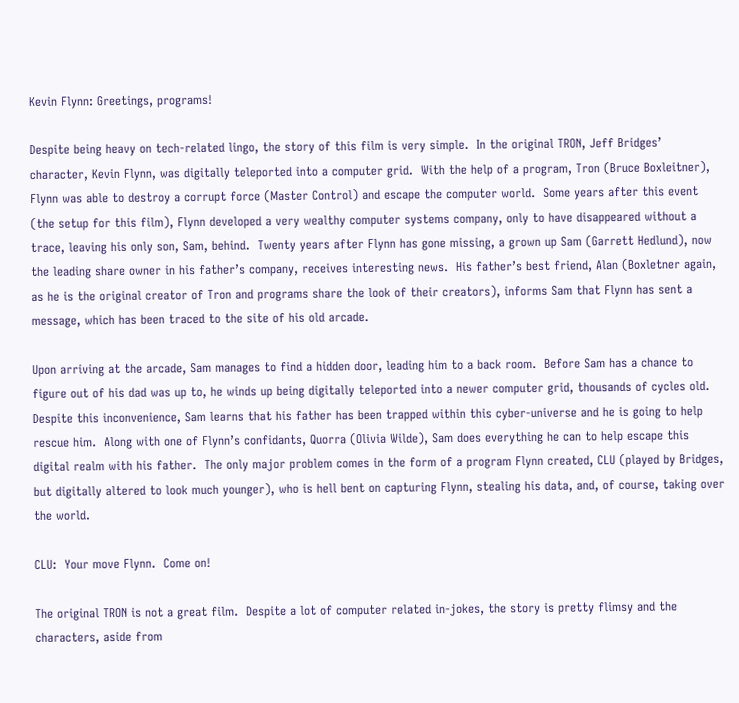Kevin Flynn: Greetings, programs!

Despite being heavy on tech-related lingo, the story of this film is very simple.  In the original TRON, Jeff Bridges’ character, Kevin Flynn, was digitally teleported into a computer grid.  With the help of a program, Tron (Bruce Boxleitner), Flynn was able to destroy a corrupt force (Master Control) and escape the computer world.  Some years after this event (the setup for this film), Flynn developed a very wealthy computer systems company, only to have disappeared without a trace, leaving his only son, Sam, behind.  Twenty years after Flynn has gone missing, a grown up Sam (Garrett Hedlund), now the leading share owner in his father’s company, receives interesting news.  His father’s best friend, Alan (Boxletner again, as he is the original creator of Tron and programs share the look of their creators), informs Sam that Flynn has sent a message, which has been traced to the site of his old arcade.

Upon arriving at the arcade, Sam manages to find a hidden door, leading him to a back room.  Before Sam has a chance to figure out of his dad was up to, he winds up being digitally teleported into a newer computer grid, thousands of cycles old.  Despite this inconvenience, Sam learns that his father has been trapped within this cyber-universe and he is going to help rescue him.  Along with one of Flynn’s confidants, Quorra (Olivia Wilde), Sam does everything he can to help escape this digital realm with his father.  The only major problem comes in the form of a program Flynn created, CLU (played by Bridges, but digitally altered to look much younger), who is hell bent on capturing Flynn, stealing his data, and, of course, taking over the world.

CLU:  Your move Flynn.  Come on!

The original TRON is not a great film.  Despite a lot of computer related in-jokes, the story is pretty flimsy and the characters, aside from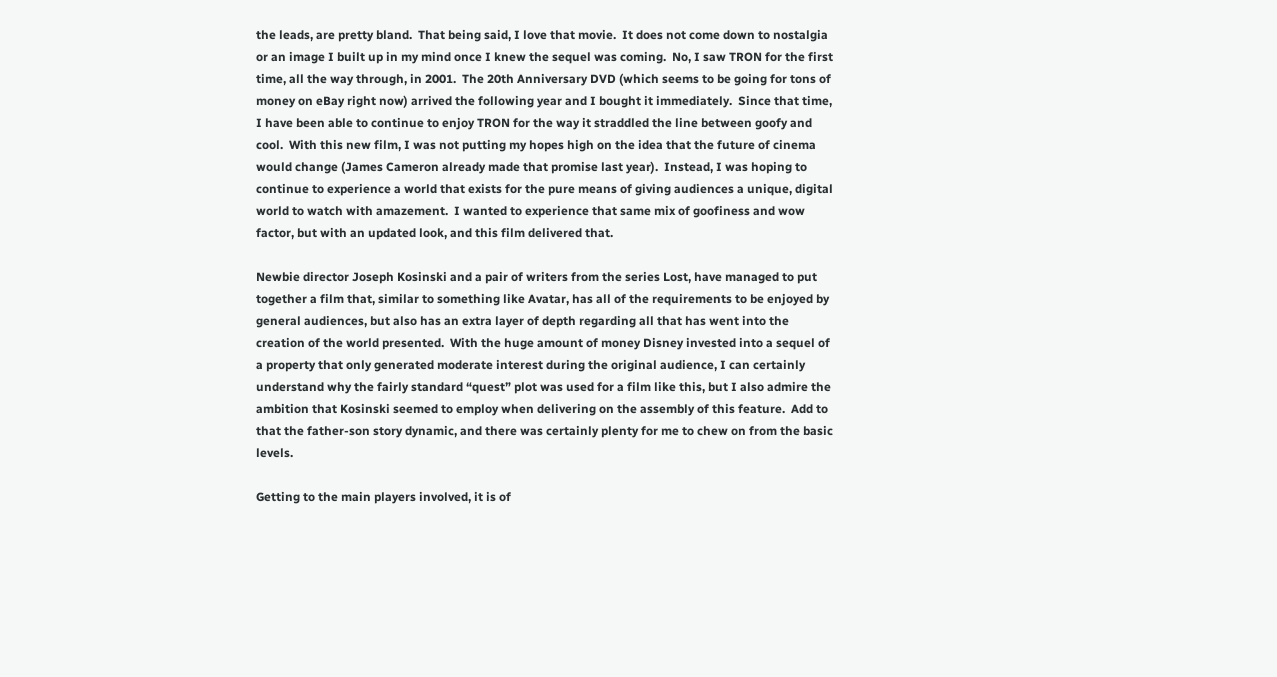the leads, are pretty bland.  That being said, I love that movie.  It does not come down to nostalgia or an image I built up in my mind once I knew the sequel was coming.  No, I saw TRON for the first time, all the way through, in 2001.  The 20th Anniversary DVD (which seems to be going for tons of money on eBay right now) arrived the following year and I bought it immediately.  Since that time, I have been able to continue to enjoy TRON for the way it straddled the line between goofy and cool.  With this new film, I was not putting my hopes high on the idea that the future of cinema would change (James Cameron already made that promise last year).  Instead, I was hoping to continue to experience a world that exists for the pure means of giving audiences a unique, digital world to watch with amazement.  I wanted to experience that same mix of goofiness and wow factor, but with an updated look, and this film delivered that.

Newbie director Joseph Kosinski and a pair of writers from the series Lost, have managed to put together a film that, similar to something like Avatar, has all of the requirements to be enjoyed by general audiences, but also has an extra layer of depth regarding all that has went into the creation of the world presented.  With the huge amount of money Disney invested into a sequel of a property that only generated moderate interest during the original audience, I can certainly understand why the fairly standard “quest” plot was used for a film like this, but I also admire the ambition that Kosinski seemed to employ when delivering on the assembly of this feature.  Add to that the father-son story dynamic, and there was certainly plenty for me to chew on from the basic levels.

Getting to the main players involved, it is of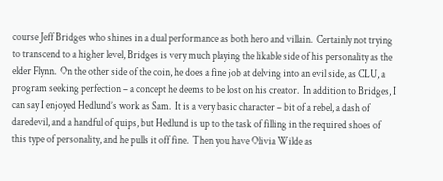course Jeff Bridges who shines in a dual performance as both hero and villain.  Certainly not trying to transcend to a higher level, Bridges is very much playing the likable side of his personality as the elder Flynn.  On the other side of the coin, he does a fine job at delving into an evil side, as CLU, a program seeking perfection – a concept he deems to be lost on his creator.  In addition to Bridges, I can say I enjoyed Hedlund’s work as Sam.  It is a very basic character – bit of a rebel, a dash of daredevil, and a handful of quips, but Hedlund is up to the task of filling in the required shoes of this type of personality, and he pulls it off fine.  Then you have Olivia Wilde as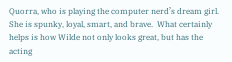Quorra, who is playing the computer nerd’s dream girl.  She is spunky, loyal, smart, and brave.  What certainly helps is how Wilde not only looks great, but has the acting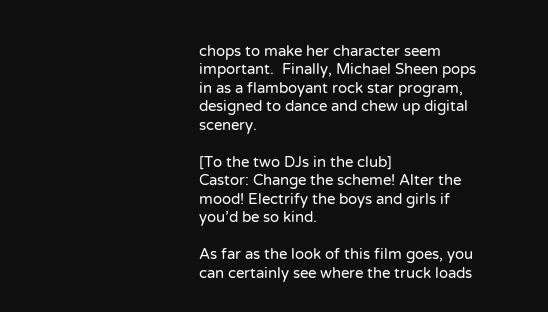chops to make her character seem important.  Finally, Michael Sheen pops in as a flamboyant rock star program, designed to dance and chew up digital scenery.

[To the two DJs in the club]
Castor: Change the scheme! Alter the mood! Electrify the boys and girls if you’d be so kind.

As far as the look of this film goes, you can certainly see where the truck loads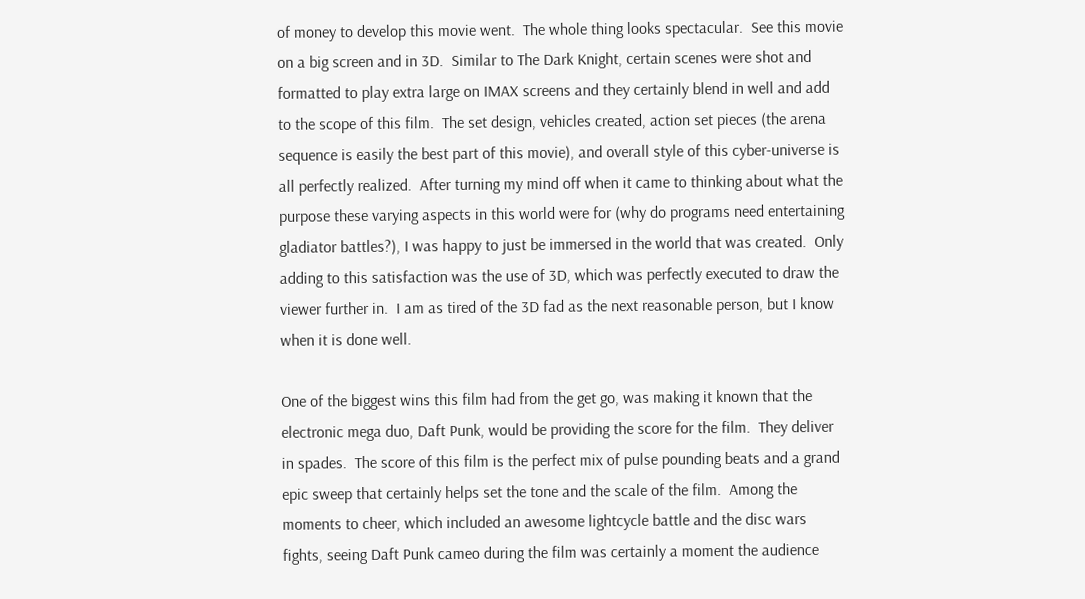of money to develop this movie went.  The whole thing looks spectacular.  See this movie on a big screen and in 3D.  Similar to The Dark Knight, certain scenes were shot and formatted to play extra large on IMAX screens and they certainly blend in well and add to the scope of this film.  The set design, vehicles created, action set pieces (the arena sequence is easily the best part of this movie), and overall style of this cyber-universe is all perfectly realized.  After turning my mind off when it came to thinking about what the purpose these varying aspects in this world were for (why do programs need entertaining gladiator battles?), I was happy to just be immersed in the world that was created.  Only adding to this satisfaction was the use of 3D, which was perfectly executed to draw the viewer further in.  I am as tired of the 3D fad as the next reasonable person, but I know when it is done well.

One of the biggest wins this film had from the get go, was making it known that the electronic mega duo, Daft Punk, would be providing the score for the film.  They deliver in spades.  The score of this film is the perfect mix of pulse pounding beats and a grand epic sweep that certainly helps set the tone and the scale of the film.  Among the moments to cheer, which included an awesome lightcycle battle and the disc wars fights, seeing Daft Punk cameo during the film was certainly a moment the audience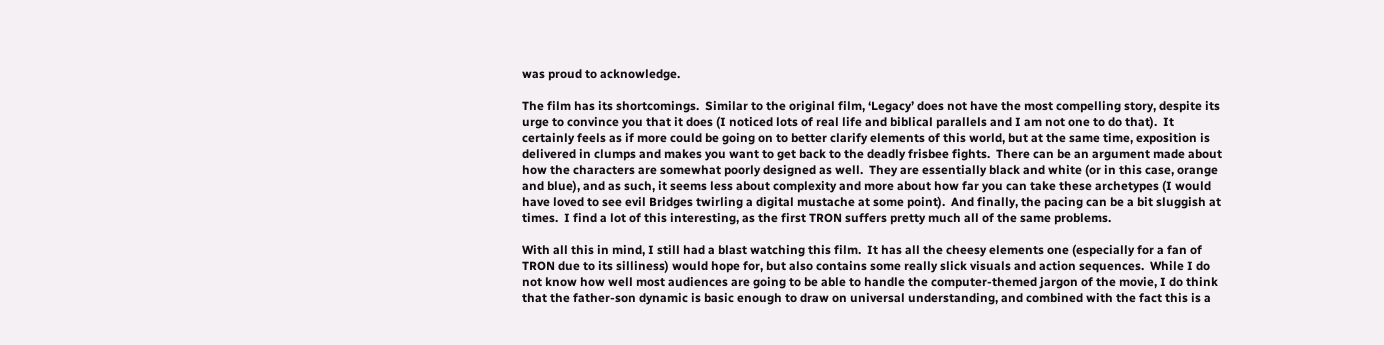was proud to acknowledge.

The film has its shortcomings.  Similar to the original film, ‘Legacy’ does not have the most compelling story, despite its urge to convince you that it does (I noticed lots of real life and biblical parallels and I am not one to do that).  It certainly feels as if more could be going on to better clarify elements of this world, but at the same time, exposition is delivered in clumps and makes you want to get back to the deadly frisbee fights.  There can be an argument made about how the characters are somewhat poorly designed as well.  They are essentially black and white (or in this case, orange and blue), and as such, it seems less about complexity and more about how far you can take these archetypes (I would have loved to see evil Bridges twirling a digital mustache at some point).  And finally, the pacing can be a bit sluggish at times.  I find a lot of this interesting, as the first TRON suffers pretty much all of the same problems.

With all this in mind, I still had a blast watching this film.  It has all the cheesy elements one (especially for a fan of TRON due to its silliness) would hope for, but also contains some really slick visuals and action sequences.  While I do not know how well most audiences are going to be able to handle the computer-themed jargon of the movie, I do think that the father-son dynamic is basic enough to draw on universal understanding, and combined with the fact this is a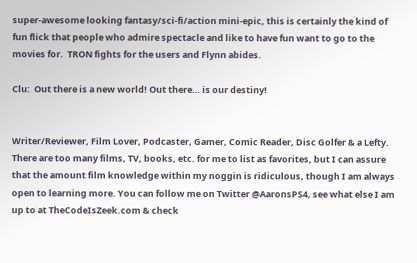super-awesome looking fantasy/sci-fi/action mini-epic, this is certainly the kind of fun flick that people who admire spectacle and like to have fun want to go to the movies for.  TRON fights for the users and Flynn abides.

Clu:  Out there is a new world! Out there… is our destiny!


Writer/Reviewer, Film Lover, Podcaster, Gamer, Comic Reader, Disc Golfer & a Lefty. There are too many films, TV, books, etc. for me to list as favorites, but I can assure that the amount film knowledge within my noggin is ridiculous, though I am always open to learning more. You can follow me on Twitter @AaronsPS4, see what else I am up to at TheCodeIsZeek.com & check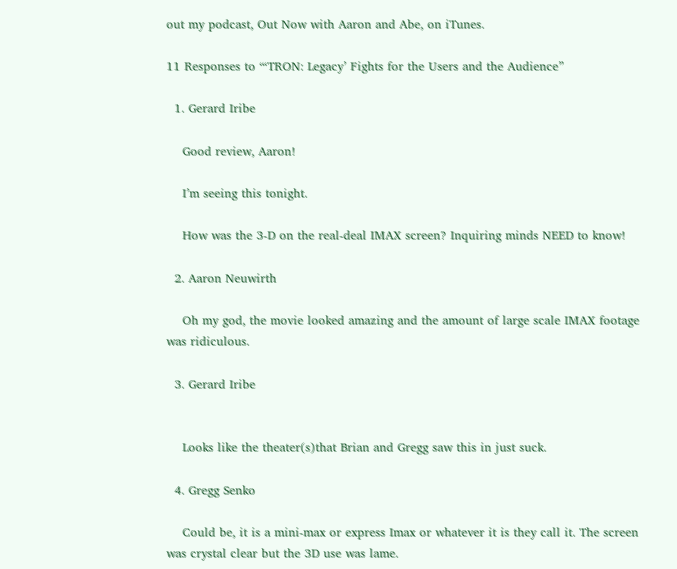out my podcast, Out Now with Aaron and Abe, on iTunes.

11 Responses to “‘TRON: Legacy’ Fights for the Users and the Audience”

  1. Gerard Iribe

    Good review, Aaron!

    I’m seeing this tonight.

    How was the 3-D on the real-deal IMAX screen? Inquiring minds NEED to know!

  2. Aaron Neuwirth

    Oh my god, the movie looked amazing and the amount of large scale IMAX footage was ridiculous.

  3. Gerard Iribe


    Looks like the theater(s)that Brian and Gregg saw this in just suck.

  4. Gregg Senko

    Could be, it is a mini-max or express Imax or whatever it is they call it. The screen was crystal clear but the 3D use was lame.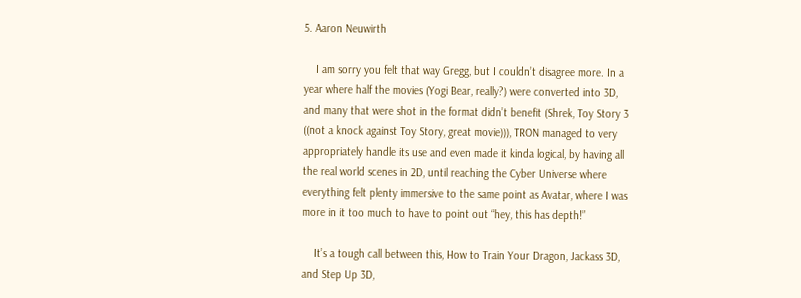5. Aaron Neuwirth

    I am sorry you felt that way Gregg, but I couldn’t disagree more. In a year where half the movies (Yogi Bear, really?) were converted into 3D, and many that were shot in the format didn’t benefit (Shrek, Toy Story 3 ((not a knock against Toy Story, great movie))), TRON managed to very appropriately handle its use and even made it kinda logical, by having all the real world scenes in 2D, until reaching the Cyber Universe where everything felt plenty immersive to the same point as Avatar, where I was more in it too much to have to point out “hey, this has depth!”

    It’s a tough call between this, How to Train Your Dragon, Jackass 3D, and Step Up 3D,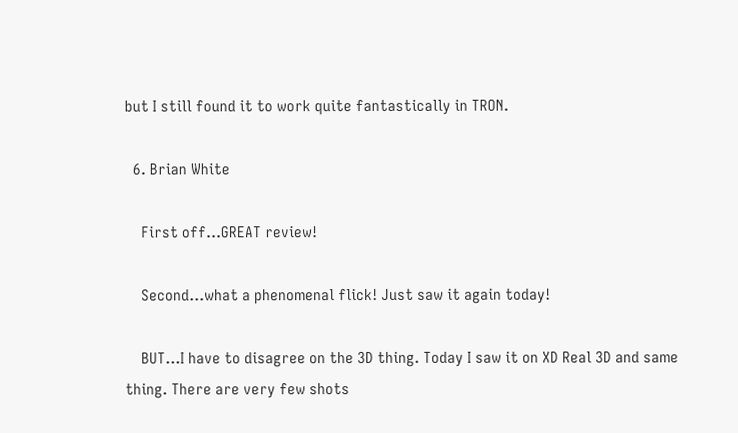but I still found it to work quite fantastically in TRON.

  6. Brian White

    First off…GREAT review!

    Second…what a phenomenal flick! Just saw it again today!

    BUT…I have to disagree on the 3D thing. Today I saw it on XD Real 3D and same thing. There are very few shots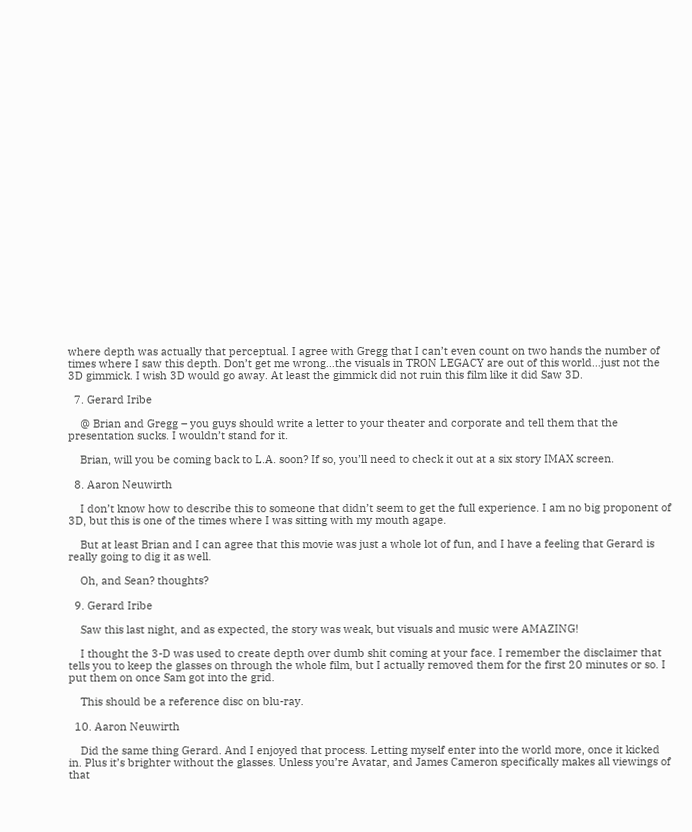where depth was actually that perceptual. I agree with Gregg that I can’t even count on two hands the number of times where I saw this depth. Don’t get me wrong…the visuals in TRON LEGACY are out of this world…just not the 3D gimmick. I wish 3D would go away. At least the gimmick did not ruin this film like it did Saw 3D.

  7. Gerard Iribe

    @ Brian and Gregg – you guys should write a letter to your theater and corporate and tell them that the presentation sucks. I wouldn’t stand for it.

    Brian, will you be coming back to L.A. soon? If so, you’ll need to check it out at a six story IMAX screen.

  8. Aaron Neuwirth

    I don’t know how to describe this to someone that didn’t seem to get the full experience. I am no big proponent of 3D, but this is one of the times where I was sitting with my mouth agape.

    But at least Brian and I can agree that this movie was just a whole lot of fun, and I have a feeling that Gerard is really going to dig it as well.

    Oh, and Sean? thoughts?

  9. Gerard Iribe

    Saw this last night, and as expected, the story was weak, but visuals and music were AMAZING!

    I thought the 3-D was used to create depth over dumb shit coming at your face. I remember the disclaimer that tells you to keep the glasses on through the whole film, but I actually removed them for the first 20 minutes or so. I put them on once Sam got into the grid.

    This should be a reference disc on blu-ray.

  10. Aaron Neuwirth

    Did the same thing Gerard. And I enjoyed that process. Letting myself enter into the world more, once it kicked in. Plus it’s brighter without the glasses. Unless you’re Avatar, and James Cameron specifically makes all viewings of that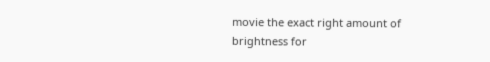movie the exact right amount of brightness for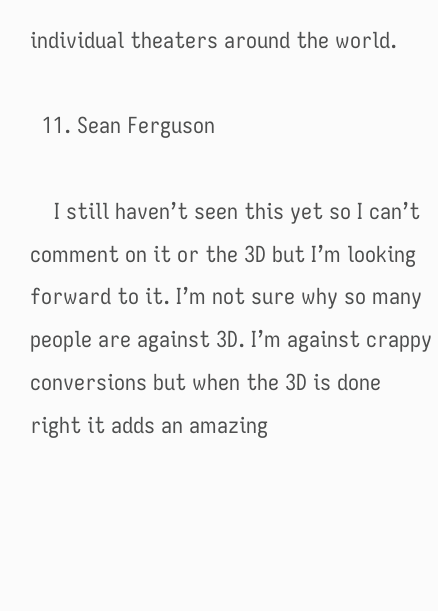individual theaters around the world.

  11. Sean Ferguson

    I still haven’t seen this yet so I can’t comment on it or the 3D but I’m looking forward to it. I’m not sure why so many people are against 3D. I’m against crappy conversions but when the 3D is done right it adds an amazing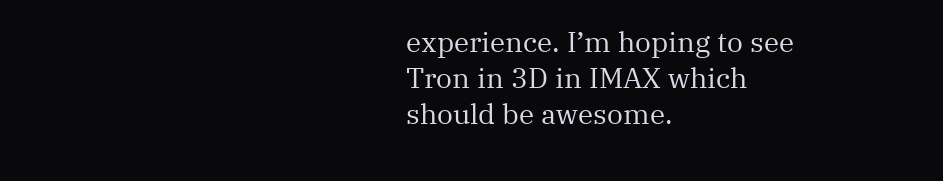experience. I’m hoping to see Tron in 3D in IMAX which should be awesome.